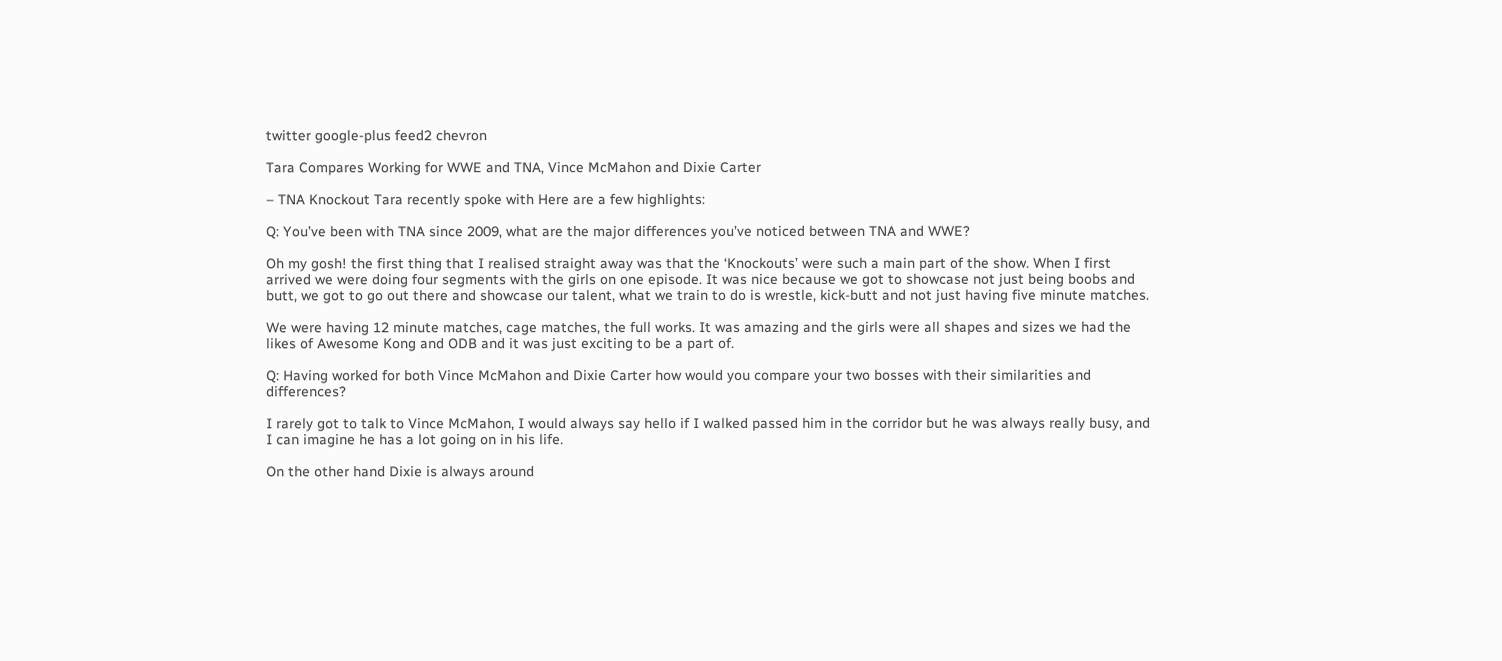twitter google-plus feed2 chevron

Tara Compares Working for WWE and TNA, Vince McMahon and Dixie Carter

– TNA Knockout Tara recently spoke with Here are a few highlights:

Q: You’ve been with TNA since 2009, what are the major differences you’ve noticed between TNA and WWE?

Oh my gosh! the first thing that I realised straight away was that the ‘Knockouts’ were such a main part of the show. When I first arrived we were doing four segments with the girls on one episode. It was nice because we got to showcase not just being boobs and butt, we got to go out there and showcase our talent, what we train to do is wrestle, kick-butt and not just having five minute matches.

We were having 12 minute matches, cage matches, the full works. It was amazing and the girls were all shapes and sizes we had the likes of Awesome Kong and ODB and it was just exciting to be a part of.

Q: Having worked for both Vince McMahon and Dixie Carter how would you compare your two bosses with their similarities and differences?

I rarely got to talk to Vince McMahon, I would always say hello if I walked passed him in the corridor but he was always really busy, and I can imagine he has a lot going on in his life.

On the other hand Dixie is always around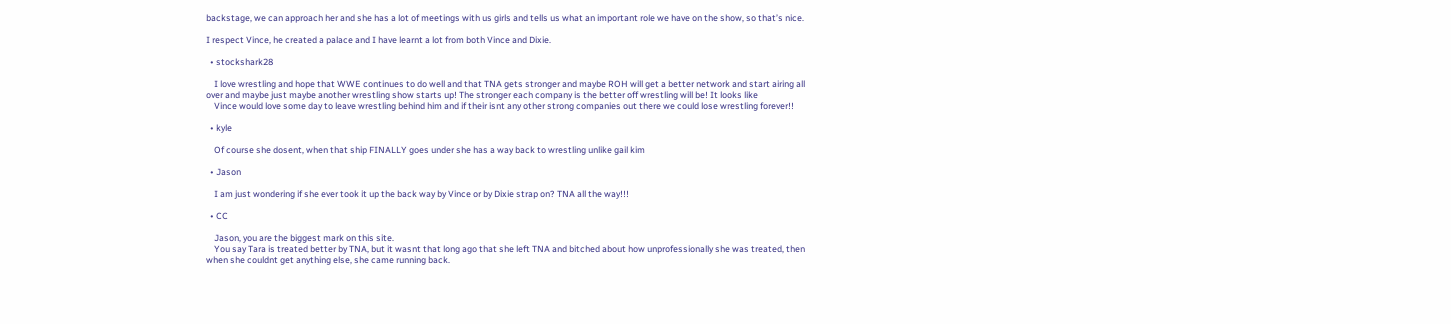backstage, we can approach her and she has a lot of meetings with us girls and tells us what an important role we have on the show, so that’s nice.

I respect Vince, he created a palace and I have learnt a lot from both Vince and Dixie.

  • stockshark28

    I love wrestling and hope that WWE continues to do well and that TNA gets stronger and maybe ROH will get a better network and start airing all over and maybe just maybe another wrestling show starts up! The stronger each company is the better off wrestling will be! It looks like
    Vince would love some day to leave wrestling behind him and if their isnt any other strong companies out there we could lose wrestling forever!!

  • kyle

    Of course she dosent, when that ship FINALLY goes under she has a way back to wrestling unlike gail kim

  • Jason

    I am just wondering if she ever took it up the back way by Vince or by Dixie strap on? TNA all the way!!!

  • CC

    Jason, you are the biggest mark on this site.
    You say Tara is treated better by TNA, but it wasnt that long ago that she left TNA and bitched about how unprofessionally she was treated, then when she couldnt get anything else, she came running back.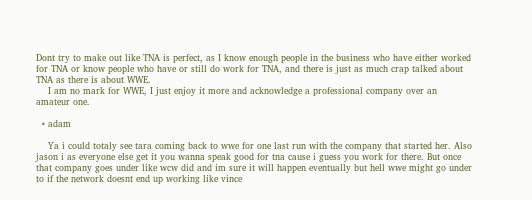Dont try to make out like TNA is perfect, as I know enough people in the business who have either worked for TNA or know people who have or still do work for TNA, and there is just as much crap talked about TNA as there is about WWE.
    I am no mark for WWE, I just enjoy it more and acknowledge a professional company over an amateur one.

  • adam

    Ya i could totaly see tara coming back to wwe for one last run with the company that started her. Also jason i as everyone else get it you wanna speak good for tna cause i guess you work for there. But once that company goes under like wcw did and im sure it will happen eventually but hell wwe might go under to if the network doesnt end up working like vince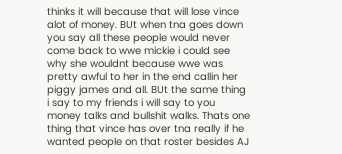thinks it will because that will lose vince alot of money. BUt when tna goes down you say all these people would never come back to wwe mickie i could see why she wouldnt because wwe was pretty awful to her in the end callin her piggy james and all. BUt the same thing i say to my friends i will say to you money talks and bullshit walks. Thats one thing that vince has over tna really if he wanted people on that roster besides AJ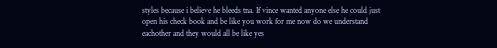styles because i believe he bleeds tna. If vince wanted anyone else he could just open his check book and be like you work for me now do we understand eachother and they would all be like yes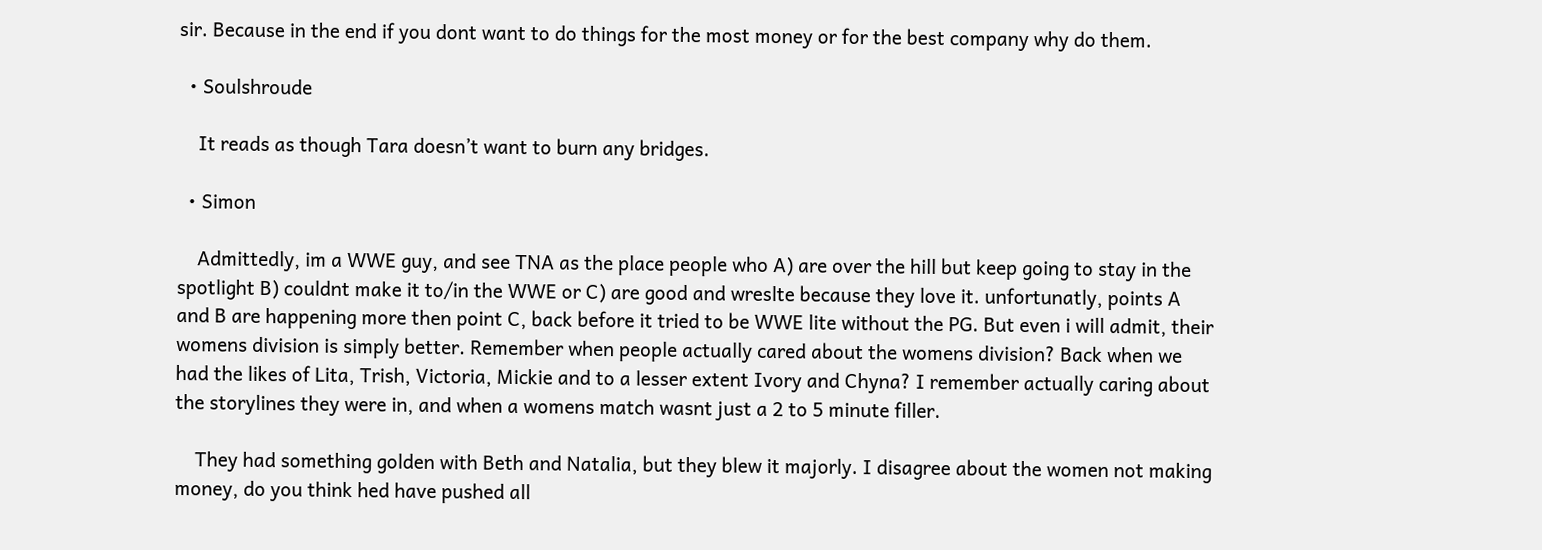sir. Because in the end if you dont want to do things for the most money or for the best company why do them.

  • Soulshroude

    It reads as though Tara doesn’t want to burn any bridges.

  • Simon

    Admittedly, im a WWE guy, and see TNA as the place people who A) are over the hill but keep going to stay in the spotlight B) couldnt make it to/in the WWE or C) are good and wreslte because they love it. unfortunatly, points A and B are happening more then point C, back before it tried to be WWE lite without the PG. But even i will admit, their womens division is simply better. Remember when people actually cared about the womens division? Back when we had the likes of Lita, Trish, Victoria, Mickie and to a lesser extent Ivory and Chyna? I remember actually caring about the storylines they were in, and when a womens match wasnt just a 2 to 5 minute filler.

    They had something golden with Beth and Natalia, but they blew it majorly. I disagree about the women not making money, do you think hed have pushed all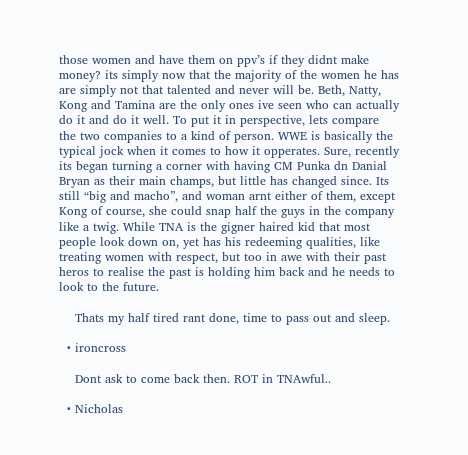those women and have them on ppv’s if they didnt make money? its simply now that the majority of the women he has are simply not that talented and never will be. Beth, Natty, Kong and Tamina are the only ones ive seen who can actually do it and do it well. To put it in perspective, lets compare the two companies to a kind of person. WWE is basically the typical jock when it comes to how it opperates. Sure, recently its began turning a corner with having CM Punka dn Danial Bryan as their main champs, but little has changed since. Its still “big and macho”, and woman arnt either of them, except Kong of course, she could snap half the guys in the company like a twig. While TNA is the gigner haired kid that most people look down on, yet has his redeeming qualities, like treating women with respect, but too in awe with their past heros to realise the past is holding him back and he needs to look to the future.

    Thats my half tired rant done, time to pass out and sleep.

  • ironcross

    Dont ask to come back then. ROT in TNAwful..

  • Nicholas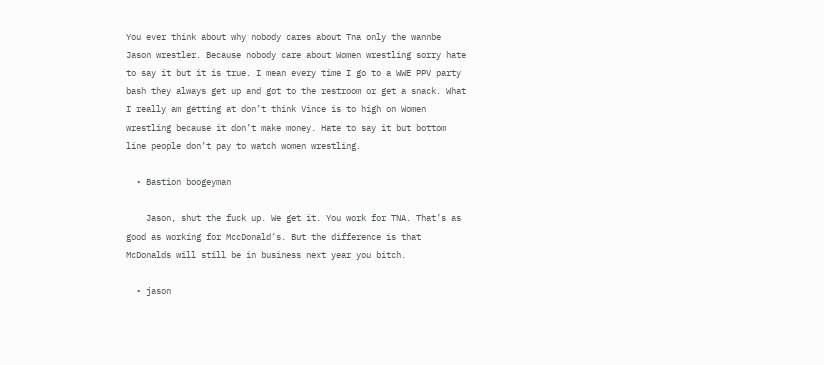You ever think about why nobody cares about Tna only the wannbe Jason wrestler. Because nobody care about Women wrestling sorry hate to say it but it is true. I mean every time I go to a WWE PPV party bash they always get up and got to the restroom or get a snack. What I really am getting at don’t think Vince is to high on Women wrestling because it don’t make money. Hate to say it but bottom line people don’t pay to watch women wrestling.

  • Bastion boogeyman

    Jason, shut the fuck up. We get it. You work for TNA. That’s as good as working for MccDonald’s. But the difference is that McDonalds will still be in business next year you bitch.

  • jason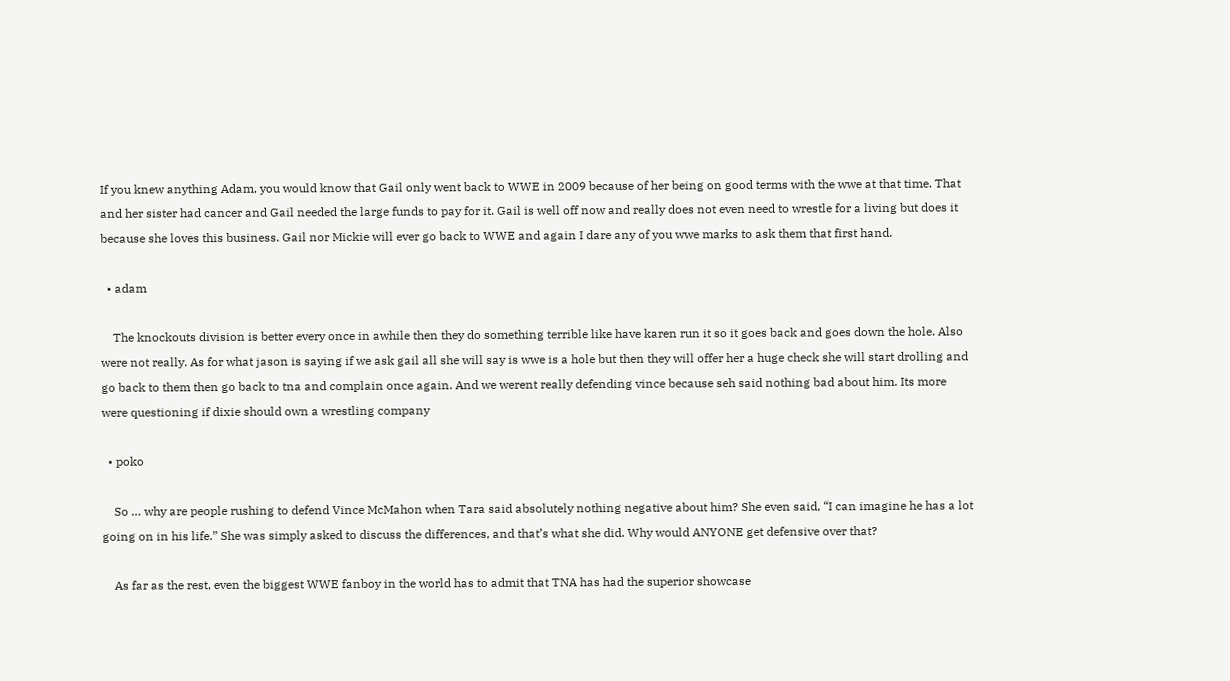If you knew anything Adam, you would know that Gail only went back to WWE in 2009 because of her being on good terms with the wwe at that time. That and her sister had cancer and Gail needed the large funds to pay for it. Gail is well off now and really does not even need to wrestle for a living but does it because she loves this business. Gail nor Mickie will ever go back to WWE and again I dare any of you wwe marks to ask them that first hand.

  • adam

    The knockouts division is better every once in awhile then they do something terrible like have karen run it so it goes back and goes down the hole. Also were not really. As for what jason is saying if we ask gail all she will say is wwe is a hole but then they will offer her a huge check she will start drolling and go back to them then go back to tna and complain once again. And we werent really defending vince because seh said nothing bad about him. Its more were questioning if dixie should own a wrestling company

  • poko

    So … why are people rushing to defend Vince McMahon when Tara said absolutely nothing negative about him? She even said, “I can imagine he has a lot going on in his life.” She was simply asked to discuss the differences, and that’s what she did. Why would ANYONE get defensive over that?

    As far as the rest, even the biggest WWE fanboy in the world has to admit that TNA has had the superior showcase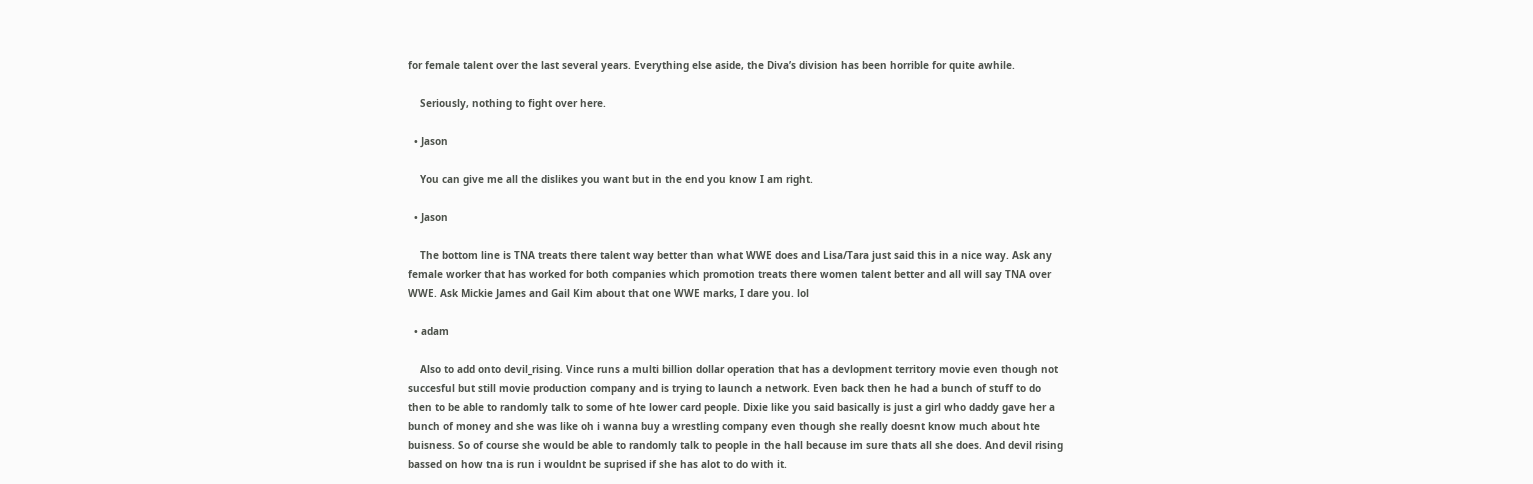for female talent over the last several years. Everything else aside, the Diva’s division has been horrible for quite awhile.

    Seriously, nothing to fight over here.

  • Jason

    You can give me all the dislikes you want but in the end you know I am right.

  • Jason

    The bottom line is TNA treats there talent way better than what WWE does and Lisa/Tara just said this in a nice way. Ask any female worker that has worked for both companies which promotion treats there women talent better and all will say TNA over WWE. Ask Mickie James and Gail Kim about that one WWE marks, I dare you. lol

  • adam

    Also to add onto devil_rising. Vince runs a multi billion dollar operation that has a devlopment territory movie even though not succesful but still movie production company and is trying to launch a network. Even back then he had a bunch of stuff to do then to be able to randomly talk to some of hte lower card people. Dixie like you said basically is just a girl who daddy gave her a bunch of money and she was like oh i wanna buy a wrestling company even though she really doesnt know much about hte buisness. So of course she would be able to randomly talk to people in the hall because im sure thats all she does. And devil rising bassed on how tna is run i wouldnt be suprised if she has alot to do with it.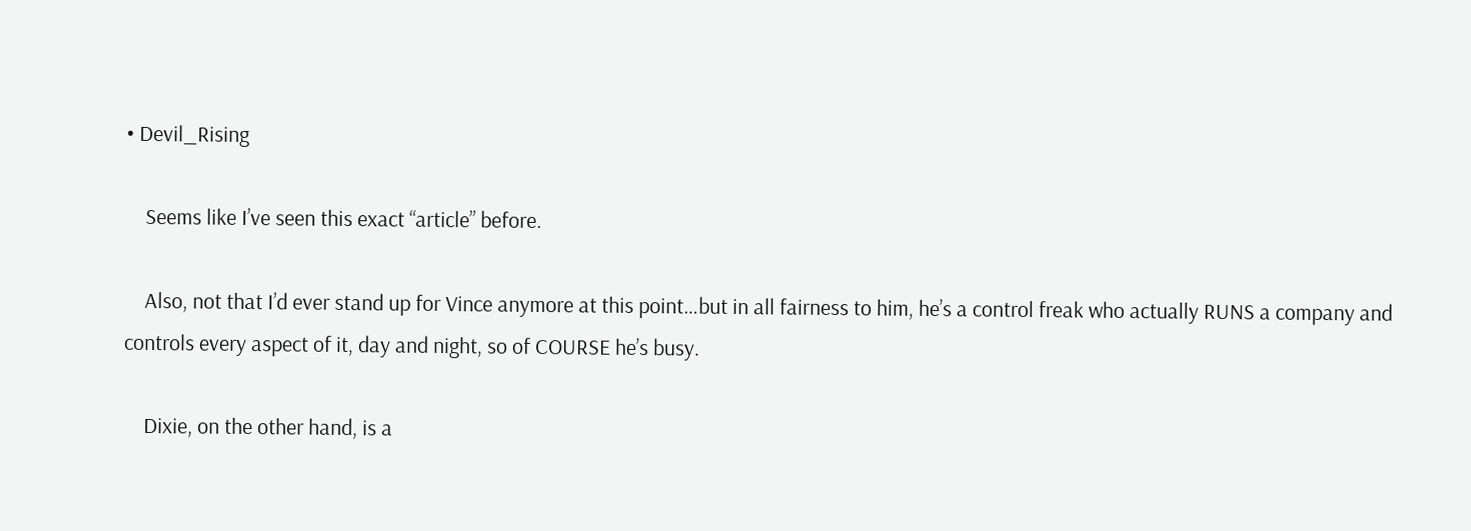• Devil_Rising

    Seems like I’ve seen this exact “article” before.

    Also, not that I’d ever stand up for Vince anymore at this point…but in all fairness to him, he’s a control freak who actually RUNS a company and controls every aspect of it, day and night, so of COURSE he’s busy.

    Dixie, on the other hand, is a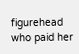figurehead who paid her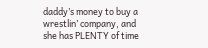daddy’s money to buy a wrestlin’ company, and she has PLENTY of time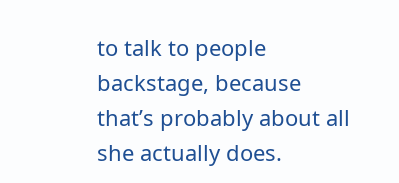to talk to people backstage, because that’s probably about all she actually does.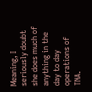Meaning, I seriously doubt she does much of anything in the day to day operations of TNA.